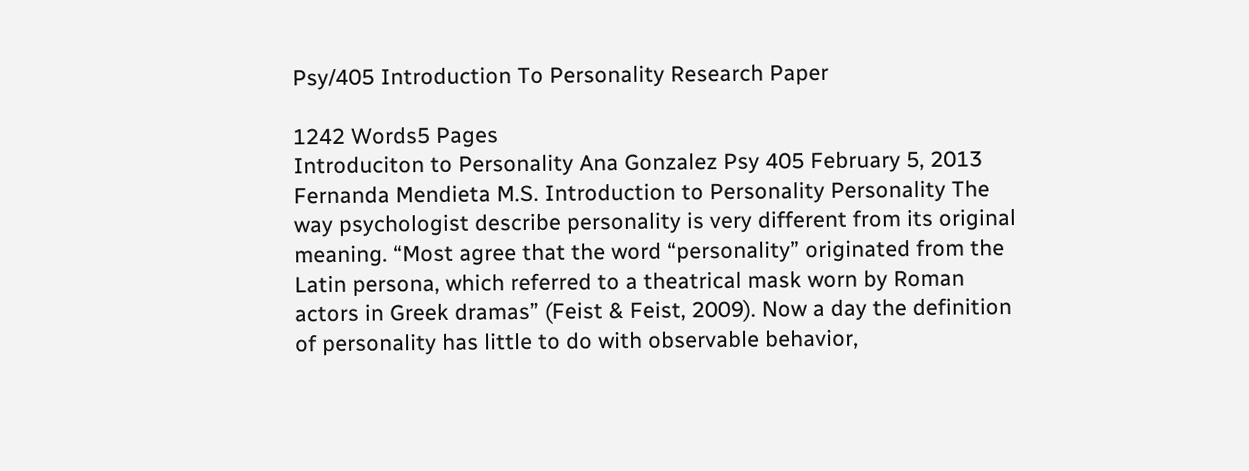Psy/405 Introduction To Personality Research Paper

1242 Words5 Pages
Introduciton to Personality Ana Gonzalez Psy 405 February 5, 2013 Fernanda Mendieta M.S. Introduction to Personality Personality The way psychologist describe personality is very different from its original meaning. “Most agree that the word “personality” originated from the Latin persona, which referred to a theatrical mask worn by Roman actors in Greek dramas” (Feist & Feist, 2009). Now a day the definition of personality has little to do with observable behavior,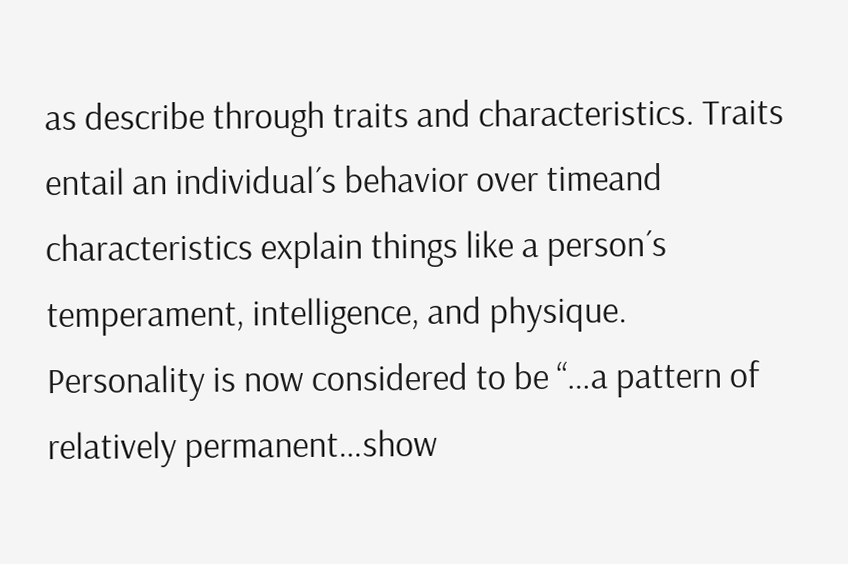as describe through traits and characteristics. Traits entail an individual´s behavior over timeand characteristics explain things like a person´s temperament, intelligence, and physique. Personality is now considered to be “…a pattern of relatively permanent…show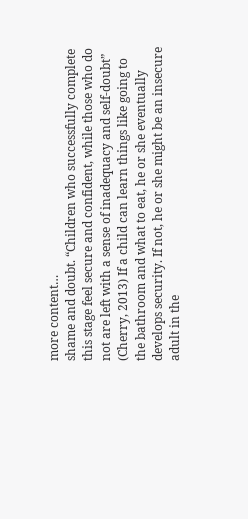more content…
shame and doubt. “Children who successfully complete this stage feel secure and confident, while those who do not are left with a sense of inadequacy and self-doubt” (Cherry, 2013) If a child can learn things like going to the bathroom and what to eat, he or she eventually develops security. If not, he or she might be an insecure adult in the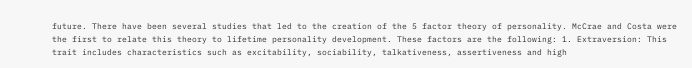future. There have been several studies that led to the creation of the 5 factor theory of personality. McCrae and Costa were the first to relate this theory to lifetime personality development. These factors are the following: 1. Extraversion: This trait includes characteristics such as excitability, sociability, talkativeness, assertiveness and high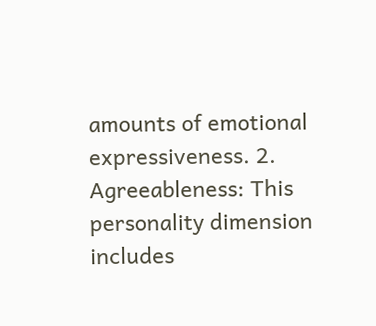amounts of emotional expressiveness. 2. Agreeableness: This personality dimension includes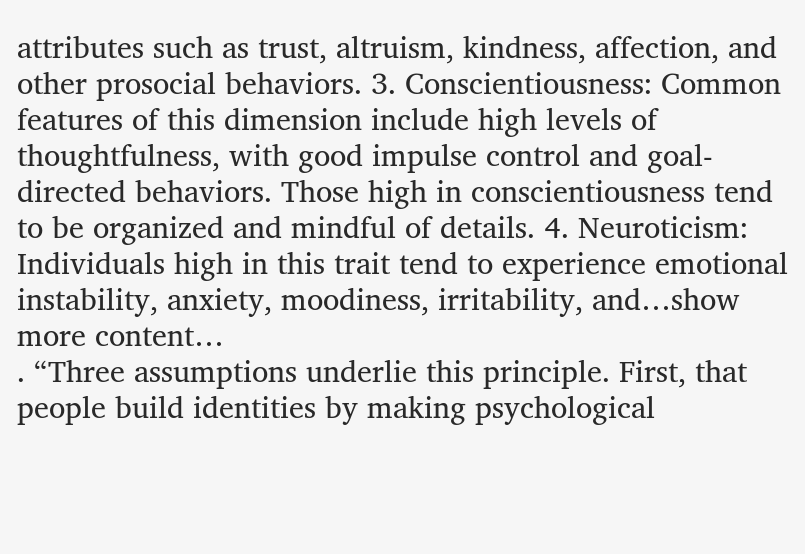attributes such as trust, altruism, kindness, affection, and other prosocial behaviors. 3. Conscientiousness: Common features of this dimension include high levels of thoughtfulness, with good impulse control and goal-directed behaviors. Those high in conscientiousness tend to be organized and mindful of details. 4. Neuroticism: Individuals high in this trait tend to experience emotional instability, anxiety, moodiness, irritability, and…show more content…
. “Three assumptions underlie this principle. First, that people build identities by making psychological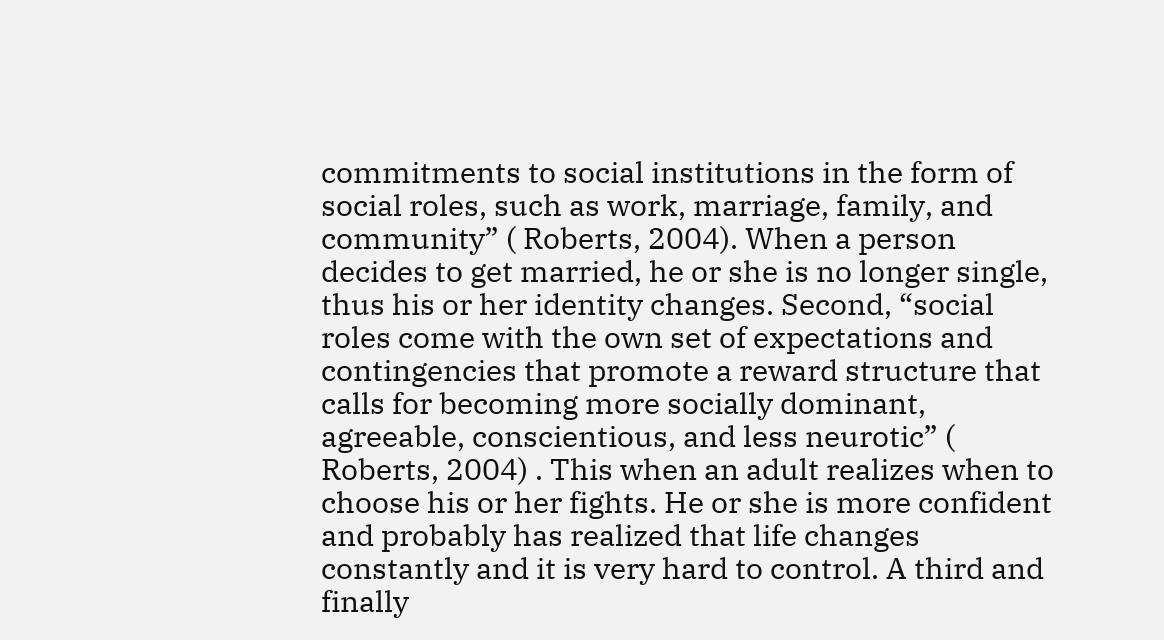commitments to social institutions in the form of social roles, such as work, marriage, family, and community” ( Roberts, 2004). When a person decides to get married, he or she is no longer single, thus his or her identity changes. Second, “social roles come with the own set of expectations and contingencies that promote a reward structure that calls for becoming more socially dominant, agreeable, conscientious, and less neurotic” ( Roberts, 2004) . This when an adult realizes when to choose his or her fights. He or she is more confident and probably has realized that life changes constantly and it is very hard to control. A third and finally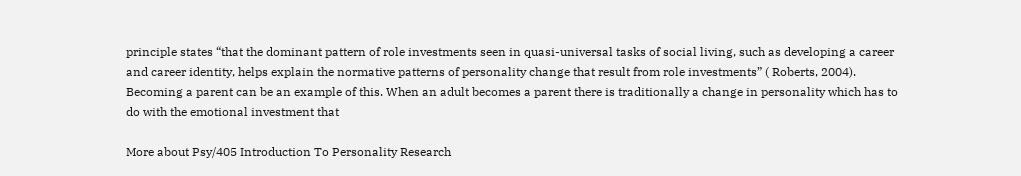principle states “that the dominant pattern of role investments seen in quasi-universal tasks of social living, such as developing a career and career identity, helps explain the normative patterns of personality change that result from role investments” ( Roberts, 2004). Becoming a parent can be an example of this. When an adult becomes a parent there is traditionally a change in personality which has to do with the emotional investment that

More about Psy/405 Introduction To Personality Research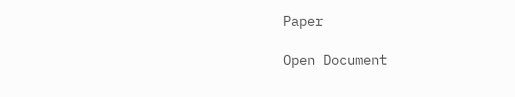Paper

Open Document